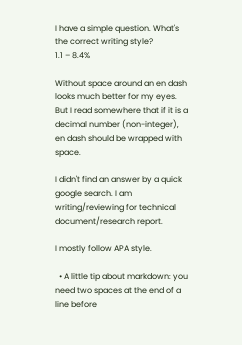I have a simple question. What's the correct writing style?
1.1 – 8.4%

Without space around an en dash looks much better for my eyes. But I read somewhere that if it is a decimal number (non-integer), en dash should be wrapped with space.

I didn't find an answer by a quick google search. I am writing/reviewing for technical document/research report.

I mostly follow APA style.

  • A little tip about markdown: you need two spaces at the end of a line before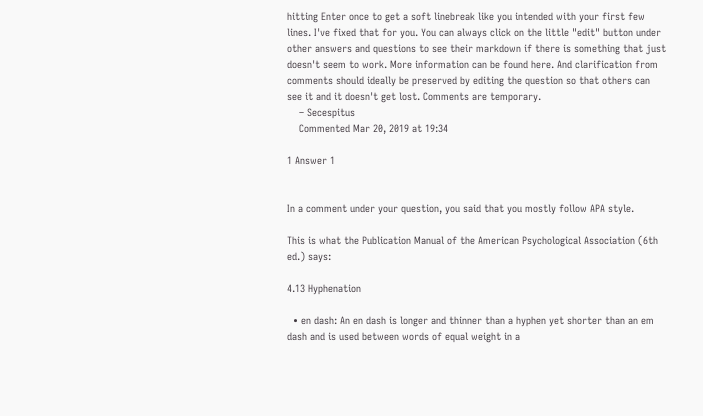hitting Enter once to get a soft linebreak like you intended with your first few lines. I've fixed that for you. You can always click on the little "edit" button under other answers and questions to see their markdown if there is something that just doesn't seem to work. More information can be found here. And clarification from comments should ideally be preserved by editing the question so that others can see it and it doesn't get lost. Comments are temporary.
    – Secespitus
    Commented Mar 20, 2019 at 19:34

1 Answer 1


In a comment under your question, you said that you mostly follow APA style.

This is what the Publication Manual of the American Psychological Association (6th ed.) says:

4.13 Hyphenation

  • en dash: An en dash is longer and thinner than a hyphen yet shorter than an em dash and is used between words of equal weight in a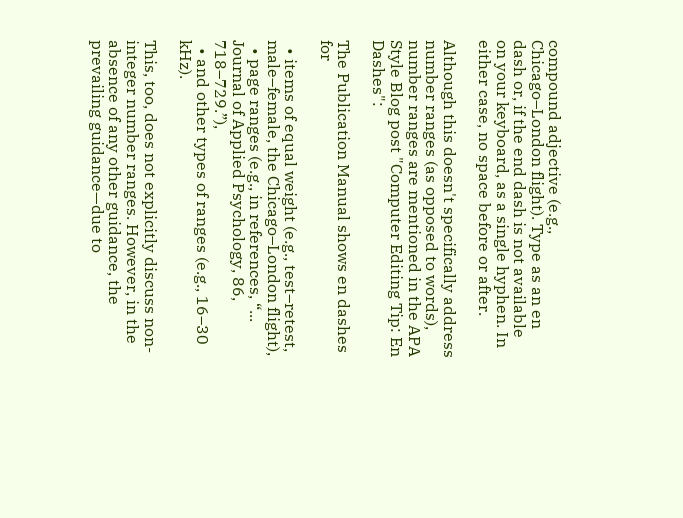compound adjective (e.g., Chicago–London flight). Type as an en dash or, if the end dash is not available on your keyboard, as a single hyphen. In either case, no space before or after.

Although this doesn't specifically address number ranges (as opposed to words), number ranges are mentioned in the APA Style Blog post "Computer Editing Tip: En Dashes":

The Publication Manual shows en dashes for

  • items of equal weight (e.g., test–retest, male–female, the Chicago–London flight),
  • page ranges (e.g., in references, “... Journal of Applied Psychology, 86, 718–729.”),
  • and other types of ranges (e.g., 16–30 kHz).

This, too, does not explicitly discuss non-integer number ranges. However, in the absence of any other guidance, the prevailing guidance—due to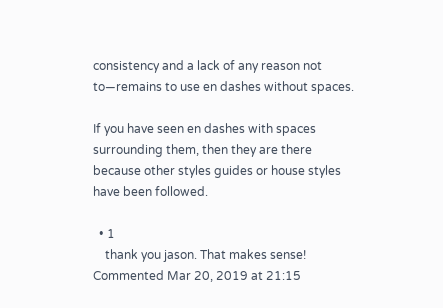consistency and a lack of any reason not to—remains to use en dashes without spaces.

If you have seen en dashes with spaces surrounding them, then they are there because other styles guides or house styles have been followed.

  • 1
    thank you jason. That makes sense! Commented Mar 20, 2019 at 21:15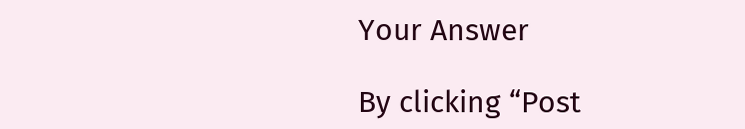Your Answer

By clicking “Post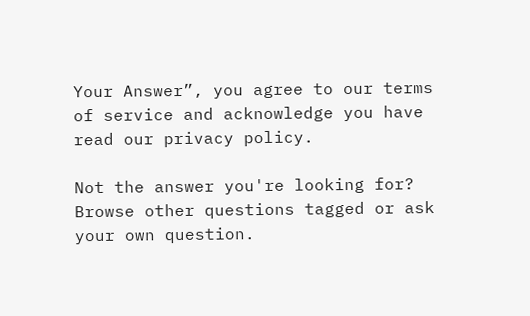Your Answer”, you agree to our terms of service and acknowledge you have read our privacy policy.

Not the answer you're looking for? Browse other questions tagged or ask your own question.